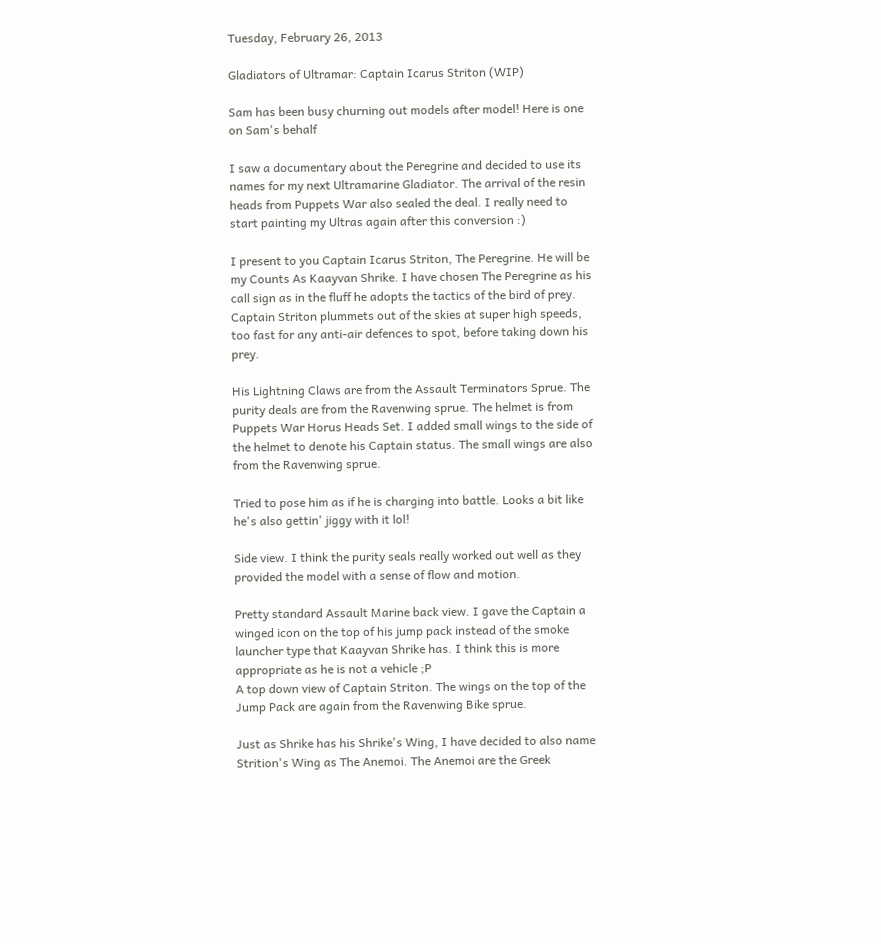Tuesday, February 26, 2013

Gladiators of Ultramar: Captain Icarus Striton (WIP)

Sam has been busy churning out models after model! Here is one on Sam's behalf

I saw a documentary about the Peregrine and decided to use its names for my next Ultramarine Gladiator. The arrival of the resin heads from Puppets War also sealed the deal. I really need to start painting my Ultras again after this conversion :)

I present to you Captain Icarus Striton, The Peregrine. He will be my Counts As Kaayvan Shrike. I have chosen The Peregrine as his call sign as in the fluff he adopts the tactics of the bird of prey. Captain Striton plummets out of the skies at super high speeds, too fast for any anti-air defences to spot, before taking down his prey.

His Lightning Claws are from the Assault Terminators Sprue. The purity deals are from the Ravenwing sprue. The helmet is from Puppets War Horus Heads Set. I added small wings to the side of the helmet to denote his Captain status. The small wings are also from the Ravenwing sprue.

Tried to pose him as if he is charging into battle. Looks a bit like he's also gettin' jiggy with it lol!

Side view. I think the purity seals really worked out well as they provided the model with a sense of flow and motion.

Pretty standard Assault Marine back view. I gave the Captain a winged icon on the top of his jump pack instead of the smoke launcher type that Kaayvan Shrike has. I think this is more appropriate as he is not a vehicle ;P
A top down view of Captain Striton. The wings on the top of the Jump Pack are again from the Ravenwing Bike sprue.

Just as Shrike has his Shrike's Wing, I have decided to also name Strition's Wing as The Anemoi. The Anemoi are the Greek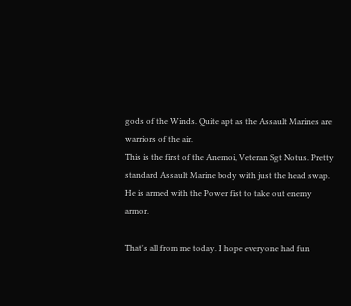gods of the Winds. Quite apt as the Assault Marines are warriors of the air.
This is the first of the Anemoi, Veteran Sgt Notus. Pretty standard Assault Marine body with just the head swap. He is armed with the Power fist to take out enemy armor.

That's all from me today. I hope everyone had fun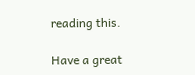reading this.

Have a great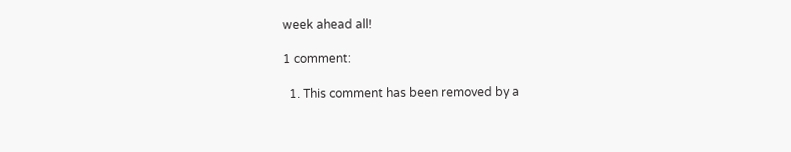week ahead all!

1 comment:

  1. This comment has been removed by a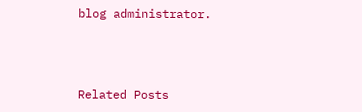blog administrator.



Related Posts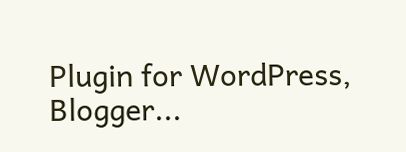Plugin for WordPress, Blogger...